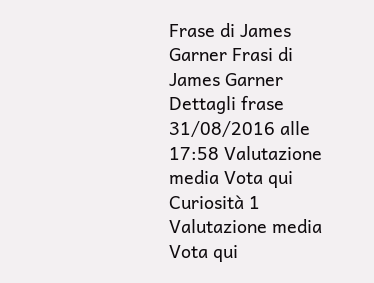Frase di James Garner Frasi di James Garner
Dettagli frase 31/08/2016 alle 17:58 Valutazione media Vota qui Curiosità 1
Valutazione media Vota qui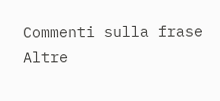Commenti sulla frase
Altre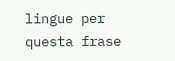lingue per questa frase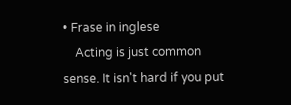• Frase in inglese
    Acting is just common sense. It isn't hard if you put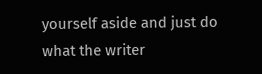yourself aside and just do what the writer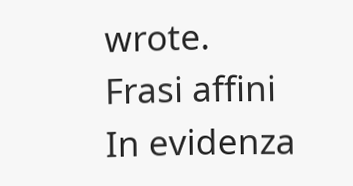wrote.
Frasi affini
In evidenza